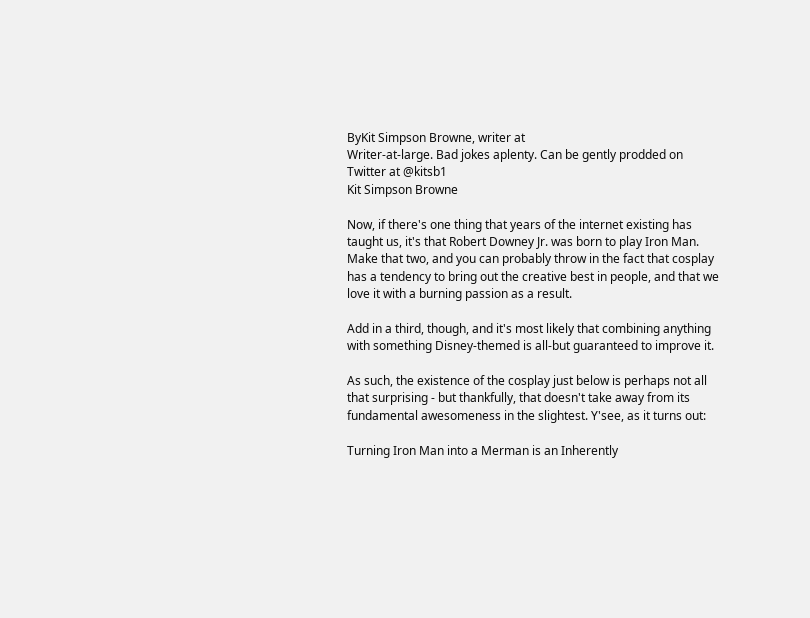ByKit Simpson Browne, writer at
Writer-at-large. Bad jokes aplenty. Can be gently prodded on Twitter at @kitsb1
Kit Simpson Browne

Now, if there's one thing that years of the internet existing has taught us, it's that Robert Downey Jr. was born to play Iron Man. Make that two, and you can probably throw in the fact that cosplay has a tendency to bring out the creative best in people, and that we love it with a burning passion as a result.

Add in a third, though, and it's most likely that combining anything with something Disney-themed is all-but guaranteed to improve it.

As such, the existence of the cosplay just below is perhaps not all that surprising - but thankfully, that doesn't take away from its fundamental awesomeness in the slightest. Y'see, as it turns out:

Turning Iron Man into a Merman is an Inherently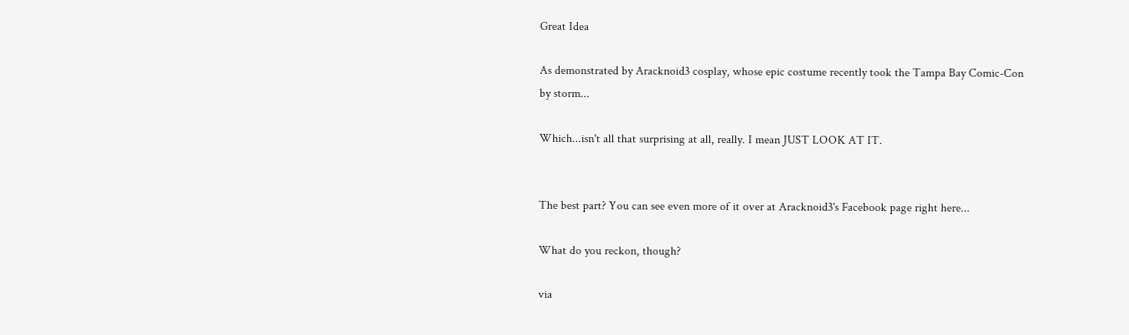Great Idea

As demonstrated by Aracknoid3 cosplay, whose epic costume recently took the Tampa Bay Comic-Con by storm...

Which...isn't all that surprising at all, really. I mean JUST LOOK AT IT.


The best part? You can see even more of it over at Aracknoid3's Facebook page right here...

What do you reckon, though?

via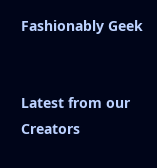Fashionably Geek


Latest from our Creators